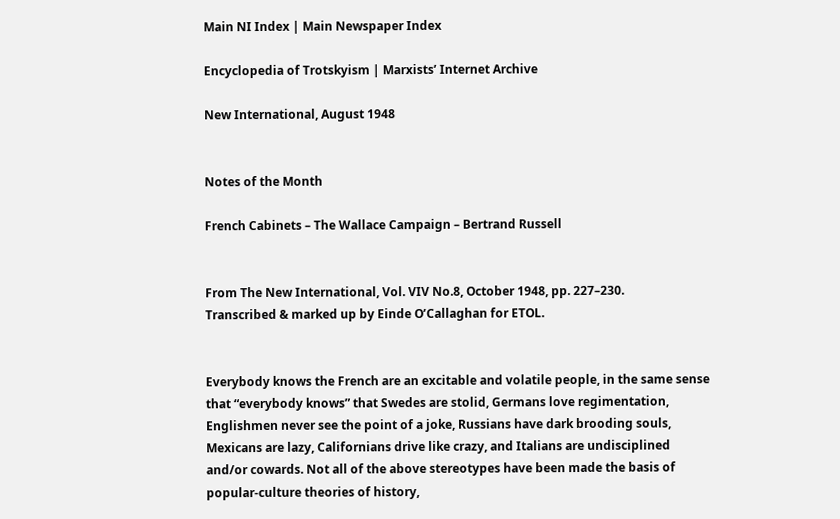Main NI Index | Main Newspaper Index

Encyclopedia of Trotskyism | Marxists’ Internet Archive

New International, August 1948


Notes of the Month

French Cabinets – The Wallace Campaign – Bertrand Russell


From The New International, Vol. VIV No.8, October 1948, pp. 227–230.
Transcribed & marked up by Einde O’Callaghan for ETOL.


Everybody knows the French are an excitable and volatile people, in the same sense that “everybody knows” that Swedes are stolid, Germans love regimentation, Englishmen never see the point of a joke, Russians have dark brooding souls, Mexicans are lazy, Californians drive like crazy, and Italians are undisciplined and/or cowards. Not all of the above stereotypes have been made the basis of popular-culture theories of history,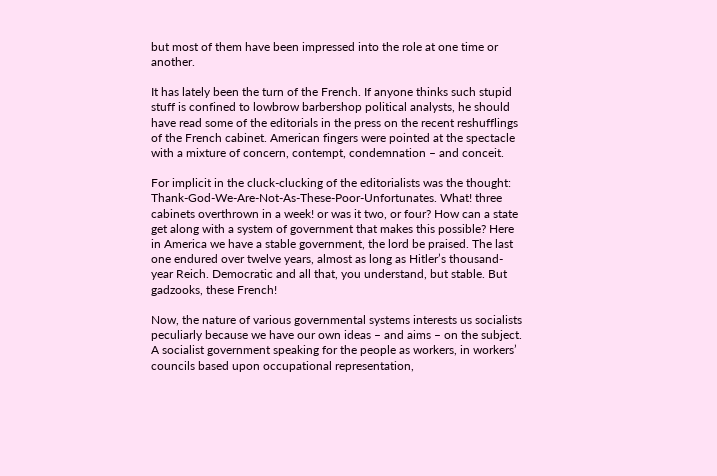but most of them have been impressed into the role at one time or another.

It has lately been the turn of the French. If anyone thinks such stupid stuff is confined to lowbrow barbershop political analysts, he should have read some of the editorials in the press on the recent reshufflings of the French cabinet. American fingers were pointed at the spectacle with a mixture of concern, contempt, condemnation – and conceit.

For implicit in the cluck-clucking of the editorialists was the thought: Thank-God-We-Are-Not-As-These-Poor-Unfortunates. What! three cabinets overthrown in a week! or was it two, or four? How can a state get along with a system of government that makes this possible? Here in America we have a stable government, the lord be praised. The last one endured over twelve years, almost as long as Hitler’s thousand-year Reich. Democratic and all that, you understand, but stable. But gadzooks, these French!

Now, the nature of various governmental systems interests us socialists peculiarly because we have our own ideas – and aims – on the subject. A socialist government speaking for the people as workers, in workers’ councils based upon occupational representation,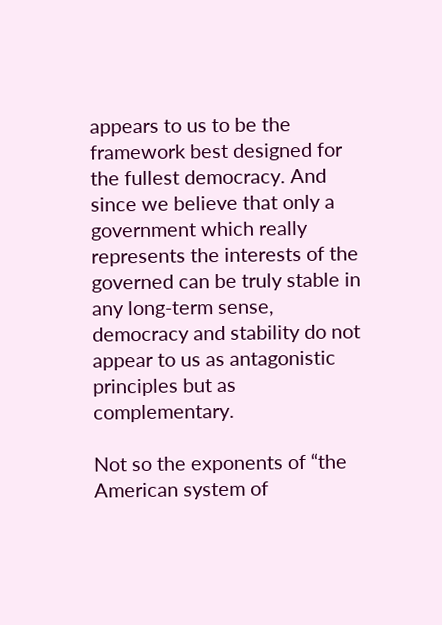appears to us to be the framework best designed for the fullest democracy. And since we believe that only a government which really represents the interests of the governed can be truly stable in any long-term sense, democracy and stability do not appear to us as antagonistic principles but as complementary.

Not so the exponents of “the American system of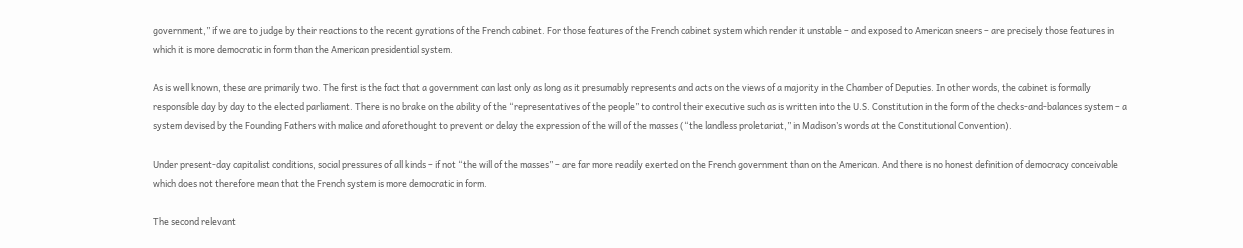government,” if we are to judge by their reactions to the recent gyrations of the French cabinet. For those features of the French cabinet system which render it unstable – and exposed to American sneers – are precisely those features in which it is more democratic in form than the American presidential system.

As is well known, these are primarily two. The first is the fact that a government can last only as long as it presumably represents and acts on the views of a majority in the Chamber of Deputies. In other words, the cabinet is formally responsible day by day to the elected parliament. There is no brake on the ability of the “representatives of the people” to control their executive such as is written into the U.S. Constitution in the form of the checks-and-balances system – a system devised by the Founding Fathers with malice and aforethought to prevent or delay the expression of the will of the masses (“the landless proletariat,” in Madison’s words at the Constitutional Convention).

Under present-day capitalist conditions, social pressures of all kinds – if not “the will of the masses” – are far more readily exerted on the French government than on the American. And there is no honest definition of democracy conceivable which does not therefore mean that the French system is more democratic in form.

The second relevant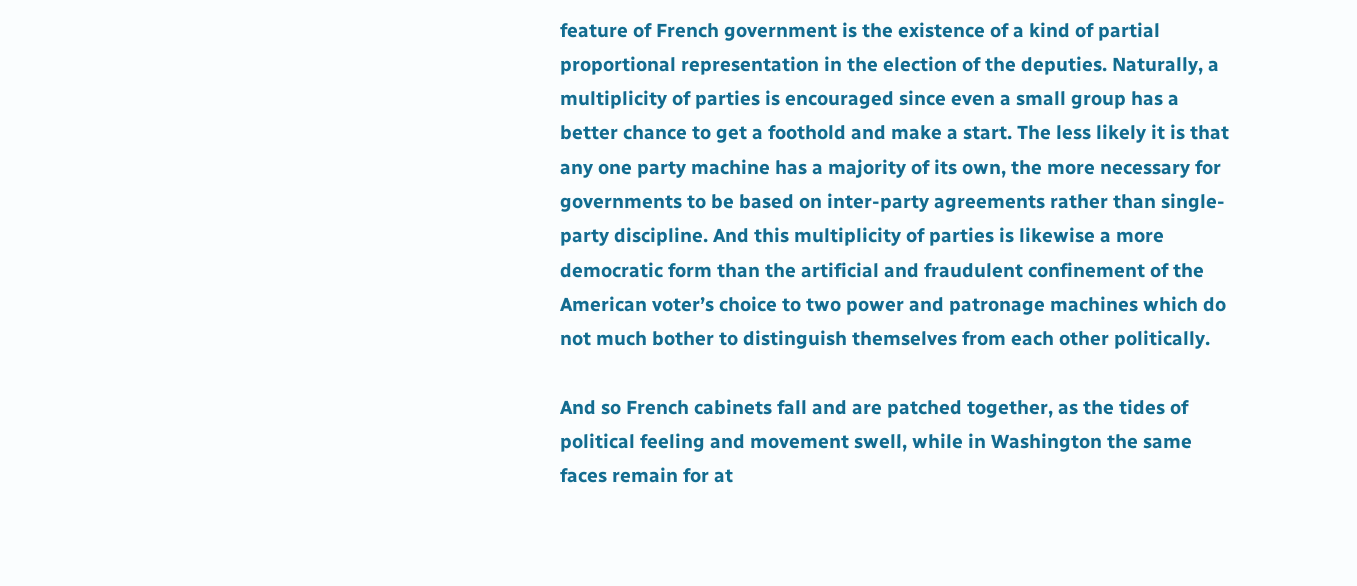feature of French government is the existence of a kind of partial proportional representation in the election of the deputies. Naturally, a multiplicity of parties is encouraged since even a small group has a better chance to get a foothold and make a start. The less likely it is that any one party machine has a majority of its own, the more necessary for governments to be based on inter-party agreements rather than single-party discipline. And this multiplicity of parties is likewise a more democratic form than the artificial and fraudulent confinement of the American voter’s choice to two power and patronage machines which do not much bother to distinguish themselves from each other politically.

And so French cabinets fall and are patched together, as the tides of political feeling and movement swell, while in Washington the same faces remain for at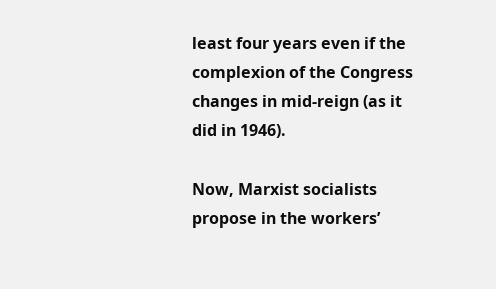least four years even if the complexion of the Congress changes in mid-reign (as it did in 1946).

Now, Marxist socialists propose in the workers’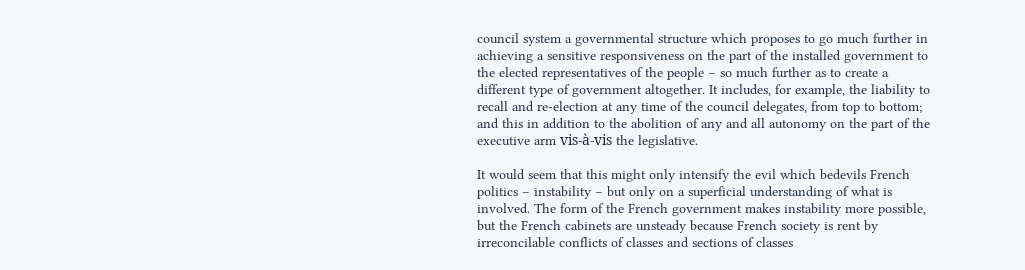council system a governmental structure which proposes to go much further in achieving a sensitive responsiveness on the part of the installed government to the elected representatives of the people – so much further as to create a different type of government altogether. It includes, for example, the liability to recall and re-election at any time of the council delegates, from top to bottom; and this in addition to the abolition of any and all autonomy on the part of the executive arm vis-à-vis the legislative.

It would seem that this might only intensify the evil which bedevils French politics – instability – but only on a superficial understanding of what is involved. The form of the French government makes instability more possible, but the French cabinets are unsteady because French society is rent by irreconcilable conflicts of classes and sections of classes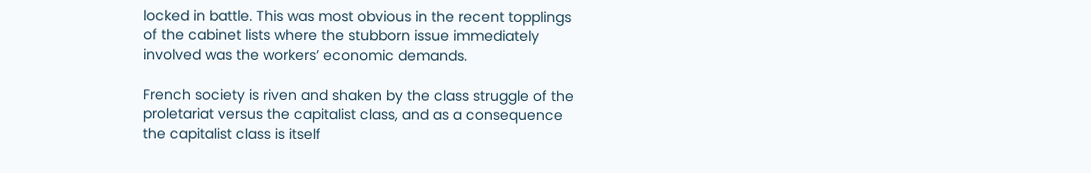locked in battle. This was most obvious in the recent topplings of the cabinet lists where the stubborn issue immediately involved was the workers’ economic demands.

French society is riven and shaken by the class struggle of the proletariat versus the capitalist class, and as a consequence the capitalist class is itself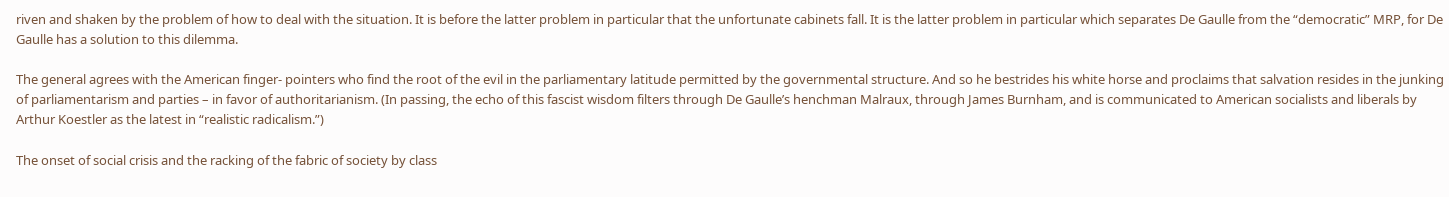riven and shaken by the problem of how to deal with the situation. It is before the latter problem in particular that the unfortunate cabinets fall. It is the latter problem in particular which separates De Gaulle from the “democratic” MRP, for De Gaulle has a solution to this dilemma.

The general agrees with the American finger- pointers who find the root of the evil in the parliamentary latitude permitted by the governmental structure. And so he bestrides his white horse and proclaims that salvation resides in the junking of parliamentarism and parties – in favor of authoritarianism. (In passing, the echo of this fascist wisdom filters through De Gaulle’s henchman Malraux, through James Burnham, and is communicated to American socialists and liberals by Arthur Koestler as the latest in “realistic radicalism.”)

The onset of social crisis and the racking of the fabric of society by class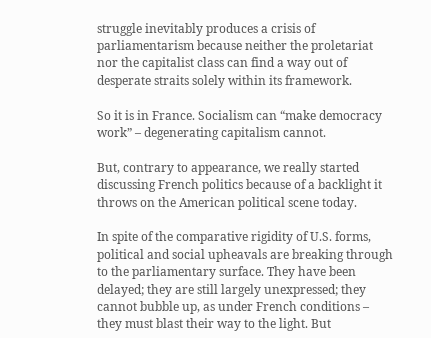struggle inevitably produces a crisis of parliamentarism because neither the proletariat nor the capitalist class can find a way out of desperate straits solely within its framework.

So it is in France. Socialism can “make democracy work” – degenerating capitalism cannot.

But, contrary to appearance, we really started discussing French politics because of a backlight it throws on the American political scene today.

In spite of the comparative rigidity of U.S. forms, political and social upheavals are breaking through to the parliamentary surface. They have been delayed; they are still largely unexpressed; they cannot bubble up, as under French conditions – they must blast their way to the light. But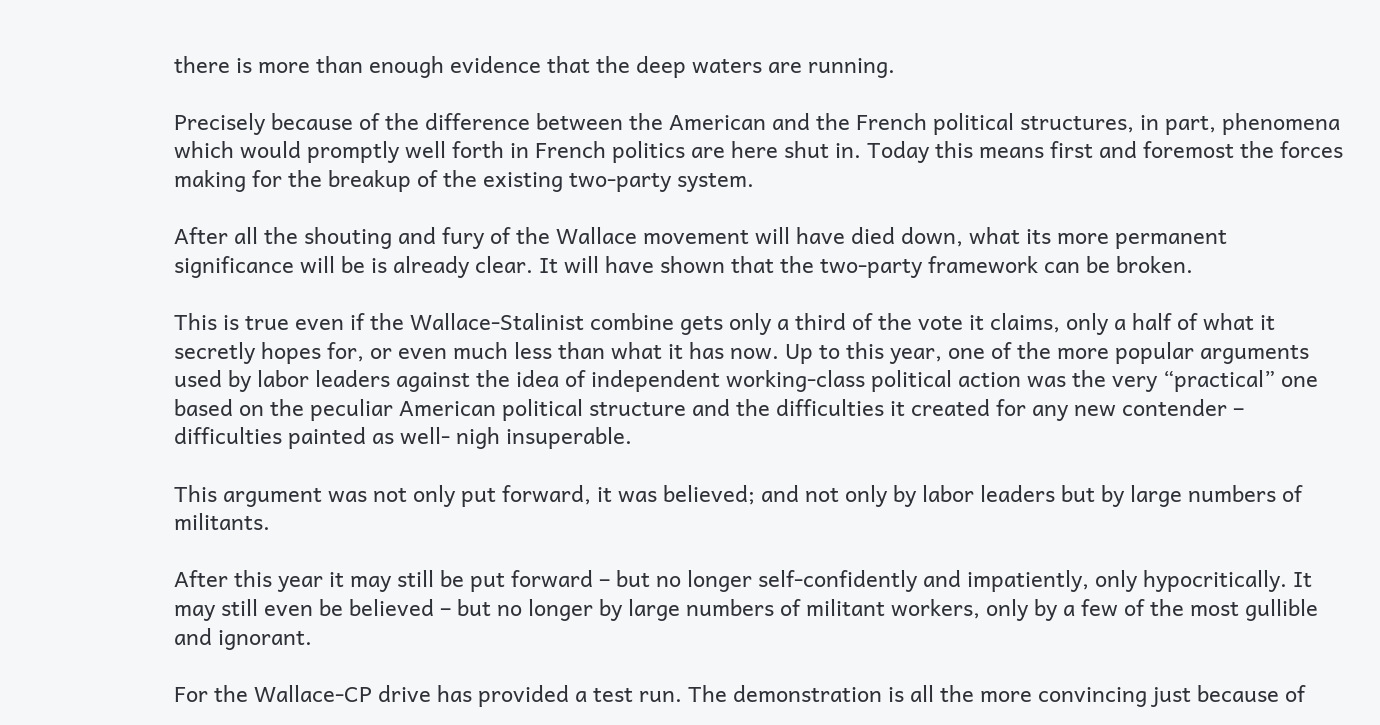there is more than enough evidence that the deep waters are running.

Precisely because of the difference between the American and the French political structures, in part, phenomena which would promptly well forth in French politics are here shut in. Today this means first and foremost the forces making for the breakup of the existing two-party system.

After all the shouting and fury of the Wallace movement will have died down, what its more permanent significance will be is already clear. It will have shown that the two-party framework can be broken.

This is true even if the Wallace-Stalinist combine gets only a third of the vote it claims, only a half of what it secretly hopes for, or even much less than what it has now. Up to this year, one of the more popular arguments used by labor leaders against the idea of independent working-class political action was the very “practical” one based on the peculiar American political structure and the difficulties it created for any new contender – difficulties painted as well- nigh insuperable.

This argument was not only put forward, it was believed; and not only by labor leaders but by large numbers of militants.

After this year it may still be put forward – but no longer self-confidently and impatiently, only hypocritically. It may still even be believed – but no longer by large numbers of militant workers, only by a few of the most gullible and ignorant.

For the Wallace-CP drive has provided a test run. The demonstration is all the more convincing just because of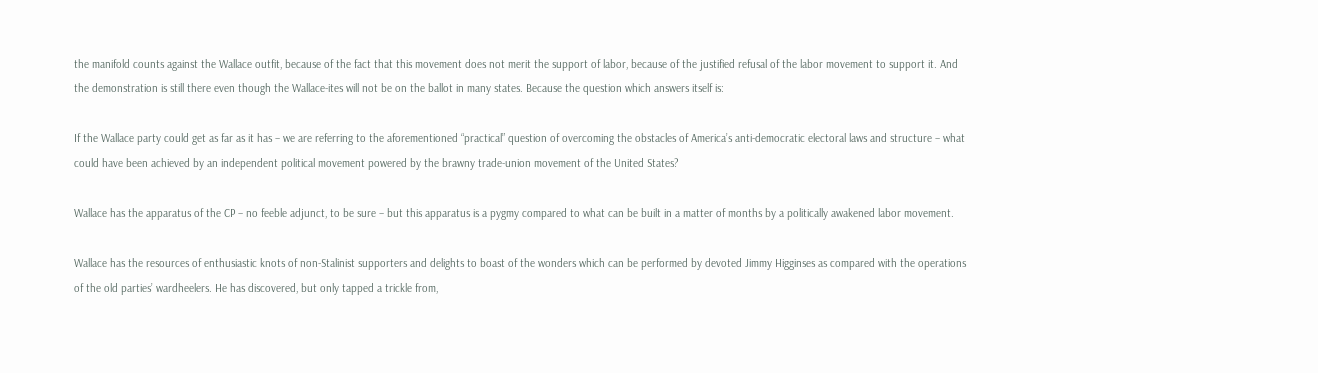the manifold counts against the Wallace outfit, because of the fact that this movement does not merit the support of labor, because of the justified refusal of the labor movement to support it. And the demonstration is still there even though the Wallace-ites will not be on the ballot in many states. Because the question which answers itself is:

If the Wallace party could get as far as it has – we are referring to the aforementioned “practical” question of overcoming the obstacles of America’s anti-democratic electoral laws and structure – what could have been achieved by an independent political movement powered by the brawny trade-union movement of the United States?

Wallace has the apparatus of the CP – no feeble adjunct, to be sure – but this apparatus is a pygmy compared to what can be built in a matter of months by a politically awakened labor movement.

Wallace has the resources of enthusiastic knots of non-Stalinist supporters and delights to boast of the wonders which can be performed by devoted Jimmy Higginses as compared with the operations of the old parties’ wardheelers. He has discovered, but only tapped a trickle from,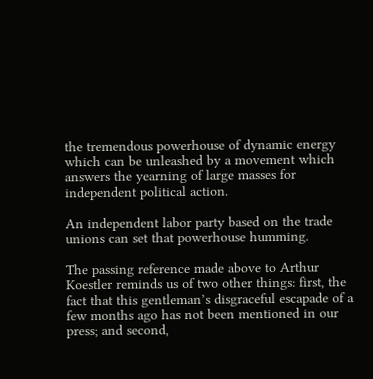the tremendous powerhouse of dynamic energy which can be unleashed by a movement which answers the yearning of large masses for independent political action.

An independent labor party based on the trade unions can set that powerhouse humming.

The passing reference made above to Arthur Koestler reminds us of two other things: first, the fact that this gentleman’s disgraceful escapade of a few months ago has not been mentioned in our press; and second,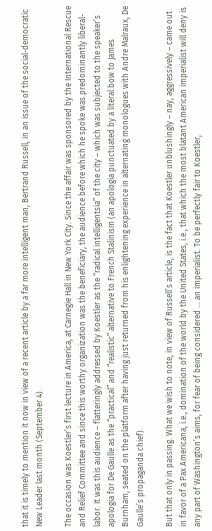that it is timely to mention it now in view of a recent article by a far more intelligent man, Bertrand Russell, in an issue of the social-democratic New Leader last month (September 4).

The occasion was Koestler’s first lecture in America, at Carnegie Hall in New York City. Since the affair was sponsored by the International Rescue and Relief Committee and since this worthy organization was the beneficiary, the audience before which he spoke was predominantly liberal-labor. It was this audience – flatteringly addressed by Koestler as the “radical intelligentsia” of the city – which was subjected to the speaker’s apologia for De Gaulle as the “practical” and “realistic” alternative to French Stalinism (an apologia punctuated by a literal bow to James Burnham, seated on the platform after having just returned from his enlightening experience in alternating monologues with Andre Malraux, De Gaulle’s propaganda chief).

But that only in passing. What we wish to note, in view of Russell’s article, is the fact that Koestler unblushingly – nay, aggressively – came out in favor of a Pax Americana, i.e., domination of the world by the United States, i.e., that which the most blatant American imperialist will deny is any part of Washington’s aims, for fear of being considered ... an imperialist. To be perfectly fair to Koestler,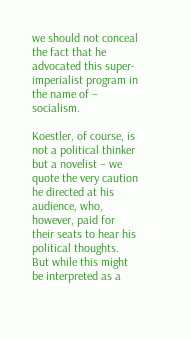we should not conceal the fact that he advocated this super-imperialist program in the name of – socialism.

Koestler, of course, is not a political thinker but a novelist – we quote the very caution he directed at his audience, who, however, paid for their seats to hear his political thoughts. But while this might be interpreted as a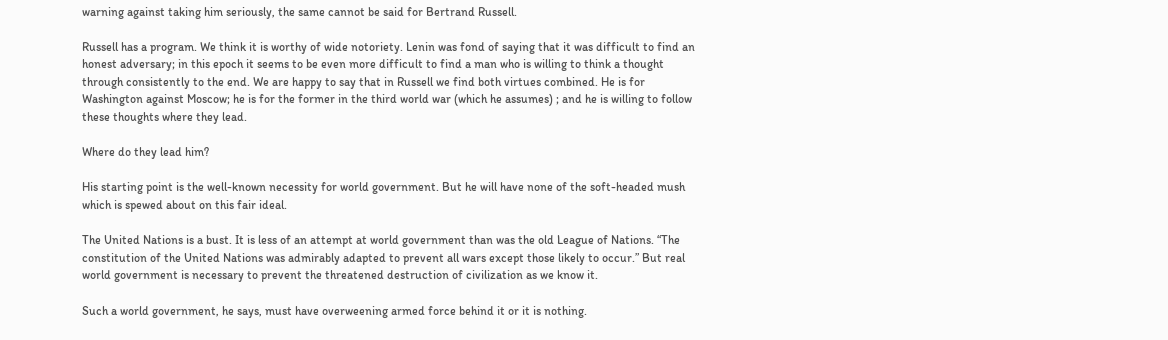warning against taking him seriously, the same cannot be said for Bertrand Russell.

Russell has a program. We think it is worthy of wide notoriety. Lenin was fond of saying that it was difficult to find an honest adversary; in this epoch it seems to be even more difficult to find a man who is willing to think a thought through consistently to the end. We are happy to say that in Russell we find both virtues combined. He is for Washington against Moscow; he is for the former in the third world war (which he assumes) ; and he is willing to follow these thoughts where they lead.

Where do they lead him?

His starting point is the well-known necessity for world government. But he will have none of the soft-headed mush which is spewed about on this fair ideal.

The United Nations is a bust. It is less of an attempt at world government than was the old League of Nations. “The constitution of the United Nations was admirably adapted to prevent all wars except those likely to occur.” But real world government is necessary to prevent the threatened destruction of civilization as we know it.

Such a world government, he says, must have overweening armed force behind it or it is nothing.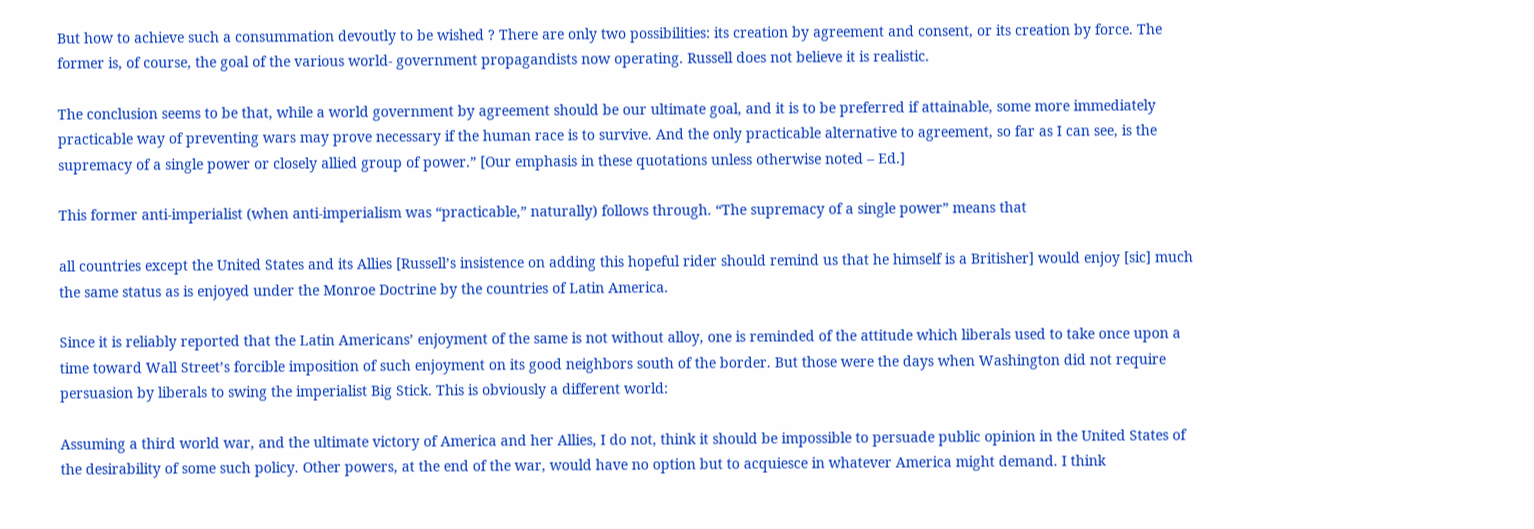But how to achieve such a consummation devoutly to be wished ? There are only two possibilities: its creation by agreement and consent, or its creation by force. The former is, of course, the goal of the various world- government propagandists now operating. Russell does not believe it is realistic.

The conclusion seems to be that, while a world government by agreement should be our ultimate goal, and it is to be preferred if attainable, some more immediately practicable way of preventing wars may prove necessary if the human race is to survive. And the only practicable alternative to agreement, so far as I can see, is the supremacy of a single power or closely allied group of power.” [Our emphasis in these quotations unless otherwise noted – Ed.]

This former anti-imperialist (when anti-imperialism was “practicable,” naturally) follows through. “The supremacy of a single power” means that

all countries except the United States and its Allies [Russell’s insistence on adding this hopeful rider should remind us that he himself is a Britisher] would enjoy [sic] much the same status as is enjoyed under the Monroe Doctrine by the countries of Latin America.

Since it is reliably reported that the Latin Americans’ enjoyment of the same is not without alloy, one is reminded of the attitude which liberals used to take once upon a time toward Wall Street’s forcible imposition of such enjoyment on its good neighbors south of the border. But those were the days when Washington did not require persuasion by liberals to swing the imperialist Big Stick. This is obviously a different world:

Assuming a third world war, and the ultimate victory of America and her Allies, I do not, think it should be impossible to persuade public opinion in the United States of the desirability of some such policy. Other powers, at the end of the war, would have no option but to acquiesce in whatever America might demand. I think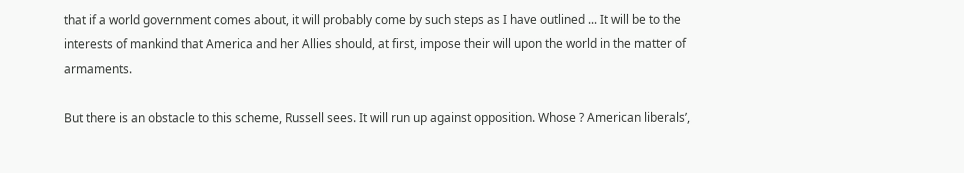that if a world government comes about, it will probably come by such steps as I have outlined ... It will be to the interests of mankind that America and her Allies should, at first, impose their will upon the world in the matter of armaments.

But there is an obstacle to this scheme, Russell sees. It will run up against opposition. Whose ? American liberals’,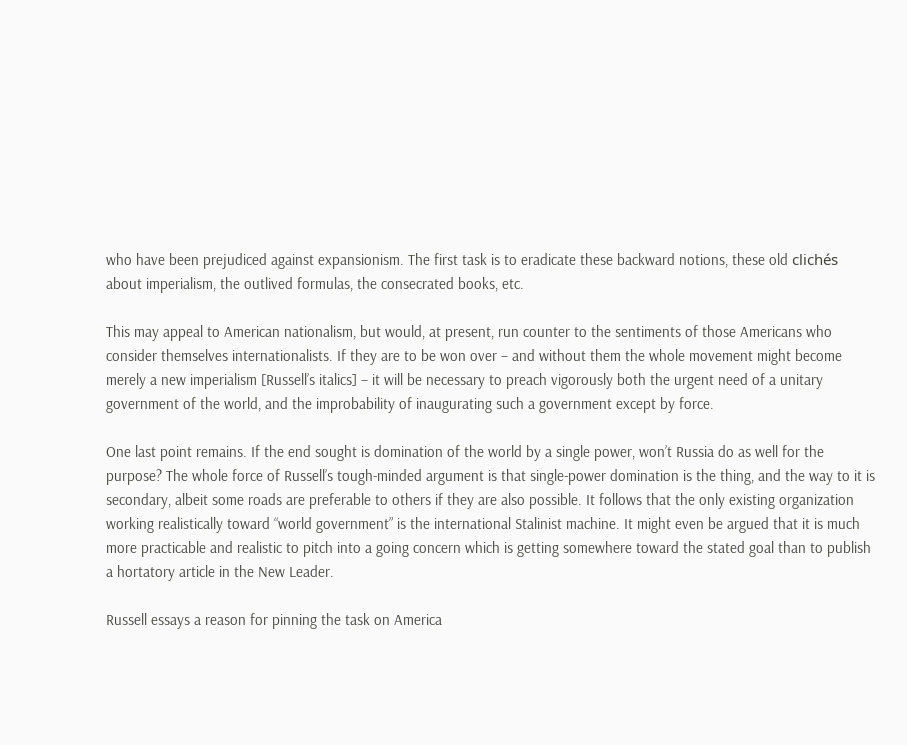who have been prejudiced against expansionism. The first task is to eradicate these backward notions, these old clichés about imperialism, the outlived formulas, the consecrated books, etc.

This may appeal to American nationalism, but would, at present, run counter to the sentiments of those Americans who consider themselves internationalists. If they are to be won over – and without them the whole movement might become merely a new imperialism [Russell’s italics] – it will be necessary to preach vigorously both the urgent need of a unitary government of the world, and the improbability of inaugurating such a government except by force.

One last point remains. If the end sought is domination of the world by a single power, won’t Russia do as well for the purpose? The whole force of Russell’s tough-minded argument is that single-power domination is the thing, and the way to it is secondary, albeit some roads are preferable to others if they are also possible. It follows that the only existing organization working realistically toward “world government” is the international Stalinist machine. It might even be argued that it is much more practicable and realistic to pitch into a going concern which is getting somewhere toward the stated goal than to publish a hortatory article in the New Leader.

Russell essays a reason for pinning the task on America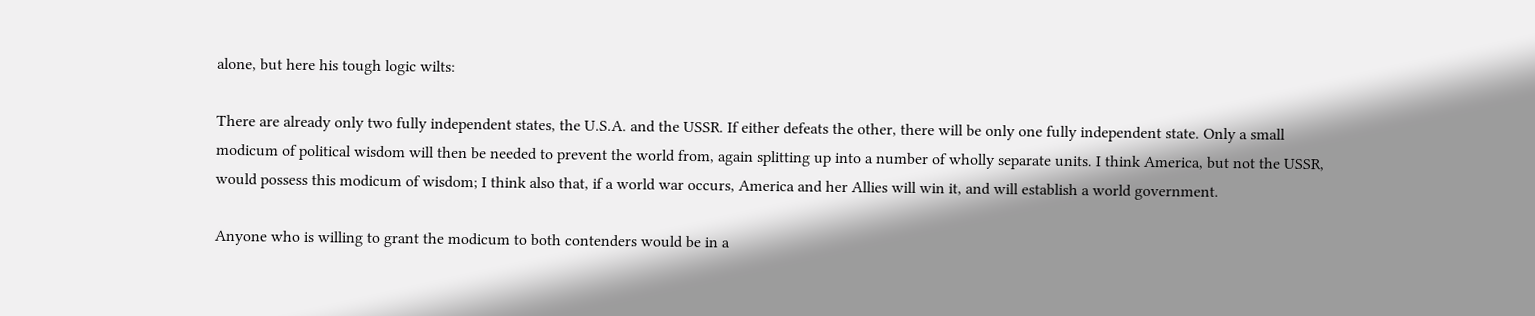alone, but here his tough logic wilts:

There are already only two fully independent states, the U.S.A. and the USSR. If either defeats the other, there will be only one fully independent state. Only a small modicum of political wisdom will then be needed to prevent the world from, again splitting up into a number of wholly separate units. I think America, but not the USSR, would possess this modicum of wisdom; I think also that, if a world war occurs, America and her Allies will win it, and will establish a world government.

Anyone who is willing to grant the modicum to both contenders would be in a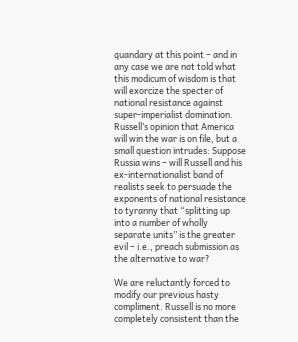quandary at this point – and in any case we are not told what this modicum of wisdom is that will exorcize the specter of national resistance against super-imperialist domination. Russell’s opinion that America will win the war is on file, but a small question intrudes: Suppose Russia wins – will Russell and his ex-internationalist band of realists seek to persuade the exponents of national resistance to tyranny that “splitting up into a number of wholly separate units” is the greater evil – i.e., preach submission as the alternative to war?

We are reluctantly forced to modify our previous hasty compliment. Russell is no more completely consistent than the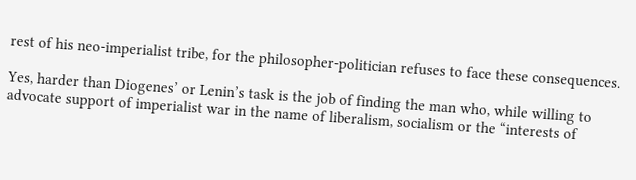rest of his neo-imperialist tribe, for the philosopher-politician refuses to face these consequences.

Yes, harder than Diogenes’ or Lenin’s task is the job of finding the man who, while willing to advocate support of imperialist war in the name of liberalism, socialism or the “interests of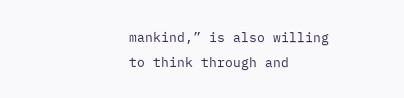mankind,” is also willing to think through and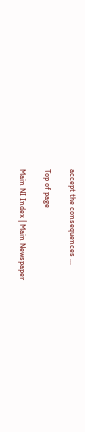accept the consequences ...

Top of page

Main NI Index | Main Newspaper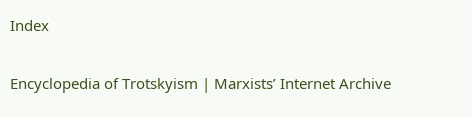Index

Encyclopedia of Trotskyism | Marxists’ Internet Archive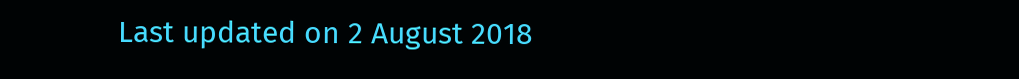Last updated on 2 August 2018